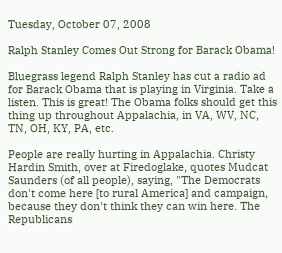Tuesday, October 07, 2008

Ralph Stanley Comes Out Strong for Barack Obama!

Bluegrass legend Ralph Stanley has cut a radio ad for Barack Obama that is playing in Virginia. Take a listen. This is great! The Obama folks should get this thing up throughout Appalachia, in VA, WV, NC, TN, OH, KY, PA, etc.

People are really hurting in Appalachia. Christy Hardin Smith, over at Firedoglake, quotes Mudcat Saunders (of all people), saying, "The Democrats don't come here [to rural America] and campaign, because they don't think they can win here. The Republicans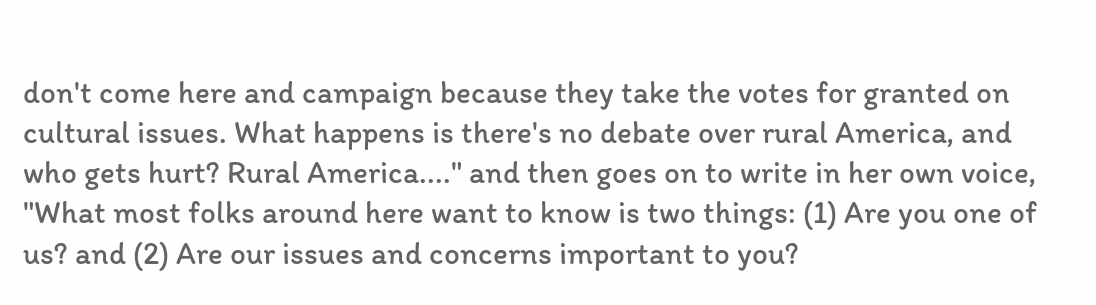don't come here and campaign because they take the votes for granted on cultural issues. What happens is there's no debate over rural America, and who gets hurt? Rural America...." and then goes on to write in her own voice, "What most folks around here want to know is two things: (1) Are you one of us? and (2) Are our issues and concerns important to you?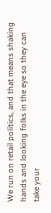We run on retail politics, and that means shaking hands and looking folks in the eye so they can take your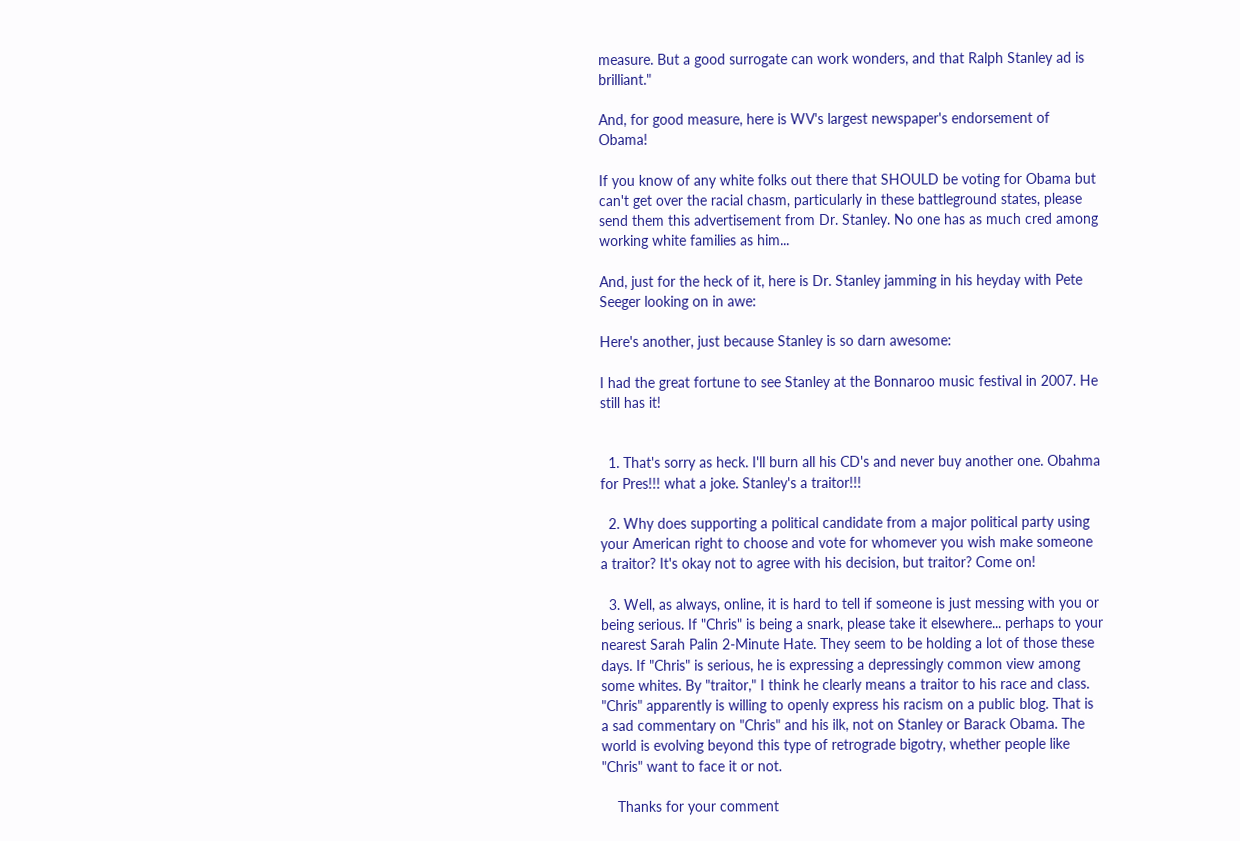measure. But a good surrogate can work wonders, and that Ralph Stanley ad is brilliant."

And, for good measure, here is WV's largest newspaper's endorsement of Obama!

If you know of any white folks out there that SHOULD be voting for Obama but can't get over the racial chasm, particularly in these battleground states, please send them this advertisement from Dr. Stanley. No one has as much cred among working white families as him...

And, just for the heck of it, here is Dr. Stanley jamming in his heyday with Pete Seeger looking on in awe:

Here's another, just because Stanley is so darn awesome:

I had the great fortune to see Stanley at the Bonnaroo music festival in 2007. He still has it!


  1. That's sorry as heck. I'll burn all his CD's and never buy another one. Obahma for Pres!!! what a joke. Stanley's a traitor!!!

  2. Why does supporting a political candidate from a major political party using your American right to choose and vote for whomever you wish make someone a traitor? It's okay not to agree with his decision, but traitor? Come on!

  3. Well, as always, online, it is hard to tell if someone is just messing with you or being serious. If "Chris" is being a snark, please take it elsewhere... perhaps to your nearest Sarah Palin 2-Minute Hate. They seem to be holding a lot of those these days. If "Chris" is serious, he is expressing a depressingly common view among some whites. By "traitor," I think he clearly means a traitor to his race and class. "Chris" apparently is willing to openly express his racism on a public blog. That is a sad commentary on "Chris" and his ilk, not on Stanley or Barack Obama. The world is evolving beyond this type of retrograde bigotry, whether people like "Chris" want to face it or not.

    Thanks for your comment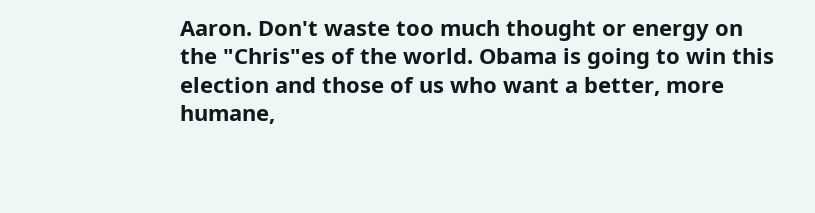Aaron. Don't waste too much thought or energy on the "Chris"es of the world. Obama is going to win this election and those of us who want a better, more humane,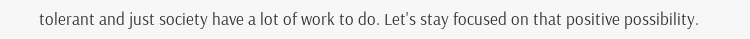tolerant and just society have a lot of work to do. Let's stay focused on that positive possibility.